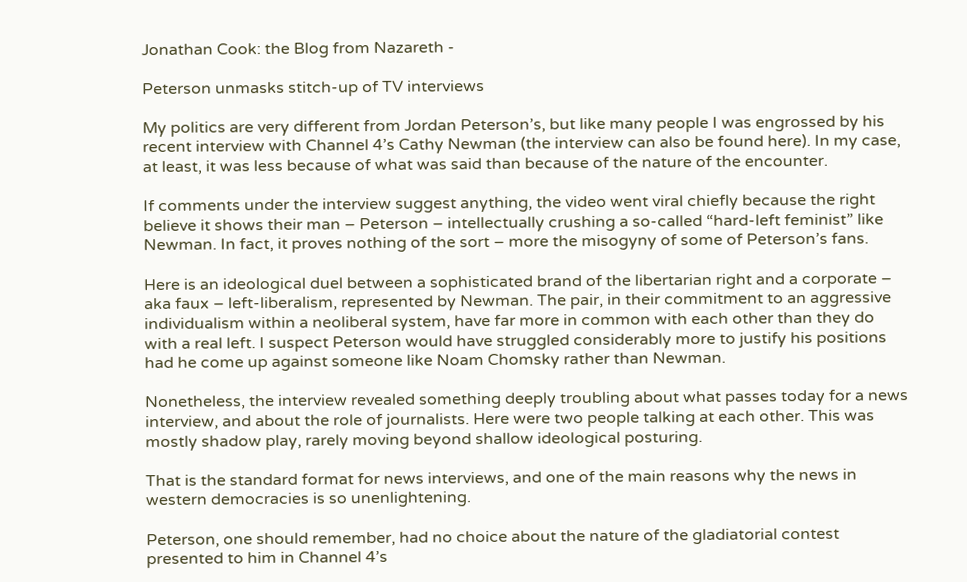Jonathan Cook: the Blog from Nazareth -

Peterson unmasks stitch-up of TV interviews

My politics are very different from Jordan Peterson’s, but like many people I was engrossed by his recent interview with Channel 4’s Cathy Newman (the interview can also be found here). In my case, at least, it was less because of what was said than because of the nature of the encounter.

If comments under the interview suggest anything, the video went viral chiefly because the right believe it shows their man – Peterson – intellectually crushing a so-called “hard-left feminist” like Newman. In fact, it proves nothing of the sort – more the misogyny of some of Peterson’s fans.

Here is an ideological duel between a sophisticated brand of the libertarian right and a corporate – aka faux – left-liberalism, represented by Newman. The pair, in their commitment to an aggressive individualism within a neoliberal system, have far more in common with each other than they do with a real left. I suspect Peterson would have struggled considerably more to justify his positions had he come up against someone like Noam Chomsky rather than Newman.

Nonetheless, the interview revealed something deeply troubling about what passes today for a news interview, and about the role of journalists. Here were two people talking at each other. This was mostly shadow play, rarely moving beyond shallow ideological posturing.

That is the standard format for news interviews, and one of the main reasons why the news in western democracies is so unenlightening.

Peterson, one should remember, had no choice about the nature of the gladiatorial contest presented to him in Channel 4’s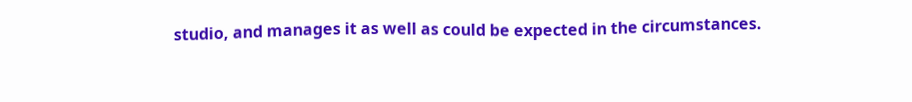studio, and manages it as well as could be expected in the circumstances.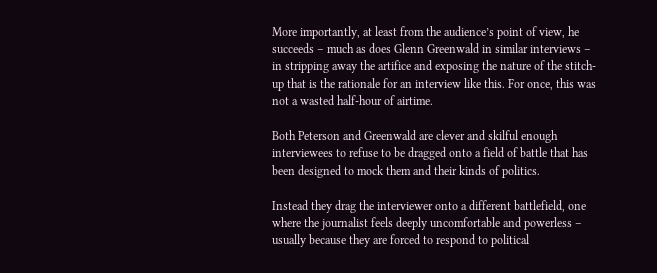More importantly, at least from the audience’s point of view, he succeeds – much as does Glenn Greenwald in similar interviews – in stripping away the artifice and exposing the nature of the stitch-up that is the rationale for an interview like this. For once, this was not a wasted half-hour of airtime.

Both Peterson and Greenwald are clever and skilful enough interviewees to refuse to be dragged onto a field of battle that has been designed to mock them and their kinds of politics.

Instead they drag the interviewer onto a different battlefield, one where the journalist feels deeply uncomfortable and powerless – usually because they are forced to respond to political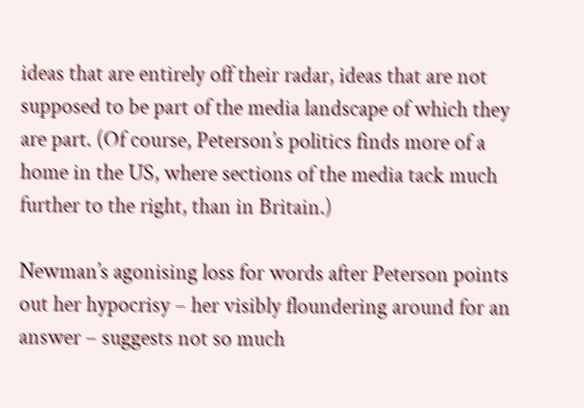ideas that are entirely off their radar, ideas that are not supposed to be part of the media landscape of which they are part. (Of course, Peterson’s politics finds more of a home in the US, where sections of the media tack much further to the right, than in Britain.)

Newman’s agonising loss for words after Peterson points out her hypocrisy – her visibly floundering around for an answer – suggests not so much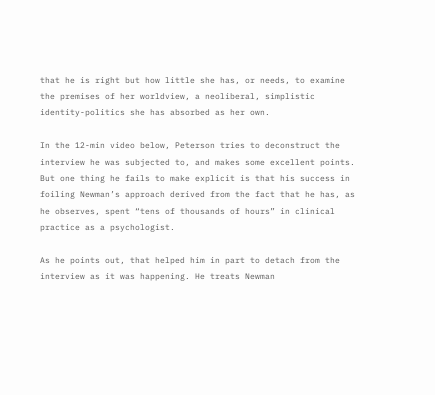that he is right but how little she has, or needs, to examine the premises of her worldview, a neoliberal, simplistic identity-politics she has absorbed as her own.

In the 12-min video below, Peterson tries to deconstruct the interview he was subjected to, and makes some excellent points. But one thing he fails to make explicit is that his success in foiling Newman’s approach derived from the fact that he has, as he observes, spent “tens of thousands of hours” in clinical practice as a psychologist.

As he points out, that helped him in part to detach from the interview as it was happening. He treats Newman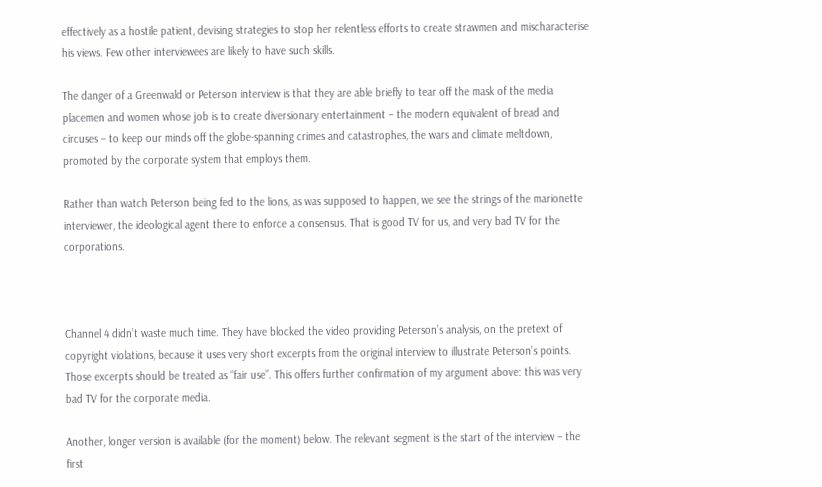effectively as a hostile patient, devising strategies to stop her relentless efforts to create strawmen and mischaracterise his views. Few other interviewees are likely to have such skills.

The danger of a Greenwald or Peterson interview is that they are able briefly to tear off the mask of the media placemen and women whose job is to create diversionary entertainment – the modern equivalent of bread and circuses – to keep our minds off the globe-spanning crimes and catastrophes, the wars and climate meltdown, promoted by the corporate system that employs them.

Rather than watch Peterson being fed to the lions, as was supposed to happen, we see the strings of the marionette interviewer, the ideological agent there to enforce a consensus. That is good TV for us, and very bad TV for the corporations.



Channel 4 didn’t waste much time. They have blocked the video providing Peterson’s analysis, on the pretext of copyright violations, because it uses very short excerpts from the original interview to illustrate Peterson’s points. Those excerpts should be treated as “fair use”. This offers further confirmation of my argument above: this was very bad TV for the corporate media.

Another, longer version is available (for the moment) below. The relevant segment is the start of the interview – the first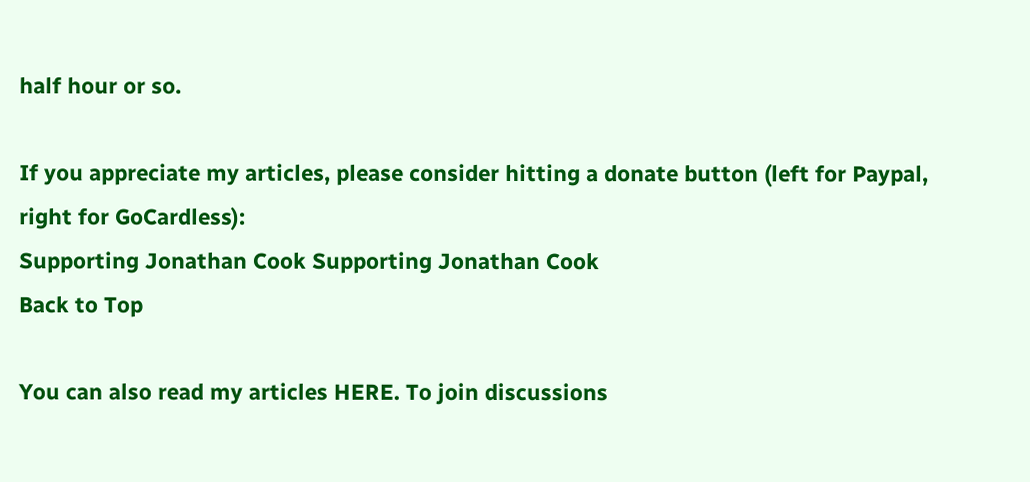half hour or so.

If you appreciate my articles, please consider hitting a donate button (left for Paypal, right for GoCardless):
Supporting Jonathan Cook Supporting Jonathan Cook
Back to Top

You can also read my articles HERE. To join discussions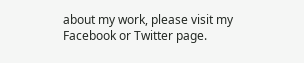about my work, please visit my Facebook or Twitter page.